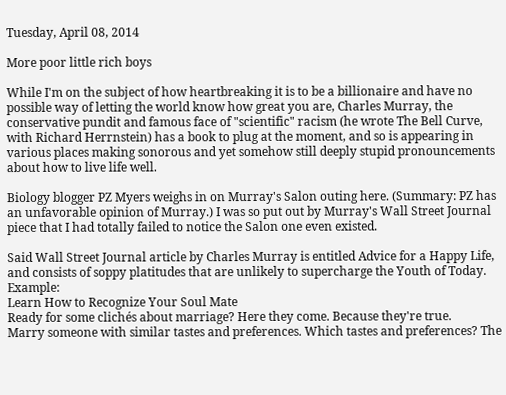Tuesday, April 08, 2014

More poor little rich boys

While I'm on the subject of how heartbreaking it is to be a billionaire and have no possible way of letting the world know how great you are, Charles Murray, the conservative pundit and famous face of "scientific" racism (he wrote The Bell Curve, with Richard Herrnstein) has a book to plug at the moment, and so is appearing in various places making sonorous and yet somehow still deeply stupid pronouncements about how to live life well.

Biology blogger PZ Myers weighs in on Murray's Salon outing here. (Summary: PZ has an unfavorable opinion of Murray.) I was so put out by Murray's Wall Street Journal piece that I had totally failed to notice the Salon one even existed.

Said Wall Street Journal article by Charles Murray is entitled Advice for a Happy Life, and consists of soppy platitudes that are unlikely to supercharge the Youth of Today.  Example:
Learn How to Recognize Your Soul Mate
Ready for some clichés about marriage? Here they come. Because they're true.
Marry someone with similar tastes and preferences. Which tastes and preferences? The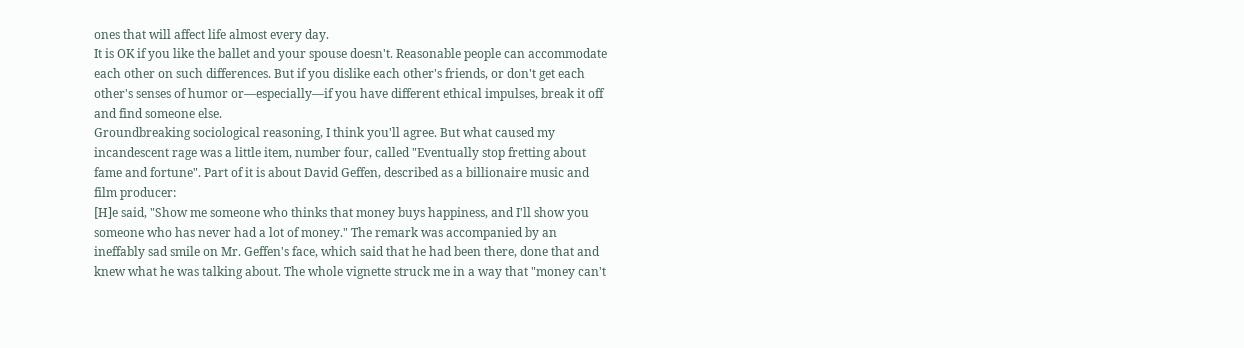ones that will affect life almost every day.
It is OK if you like the ballet and your spouse doesn't. Reasonable people can accommodate each other on such differences. But if you dislike each other's friends, or don't get each other's senses of humor or—especially—if you have different ethical impulses, break it off and find someone else.
Groundbreaking sociological reasoning, I think you'll agree. But what caused my incandescent rage was a little item, number four, called "Eventually stop fretting about fame and fortune". Part of it is about David Geffen, described as a billionaire music and film producer:
[H]e said, "Show me someone who thinks that money buys happiness, and I'll show you someone who has never had a lot of money." The remark was accompanied by an ineffably sad smile on Mr. Geffen's face, which said that he had been there, done that and knew what he was talking about. The whole vignette struck me in a way that "money can't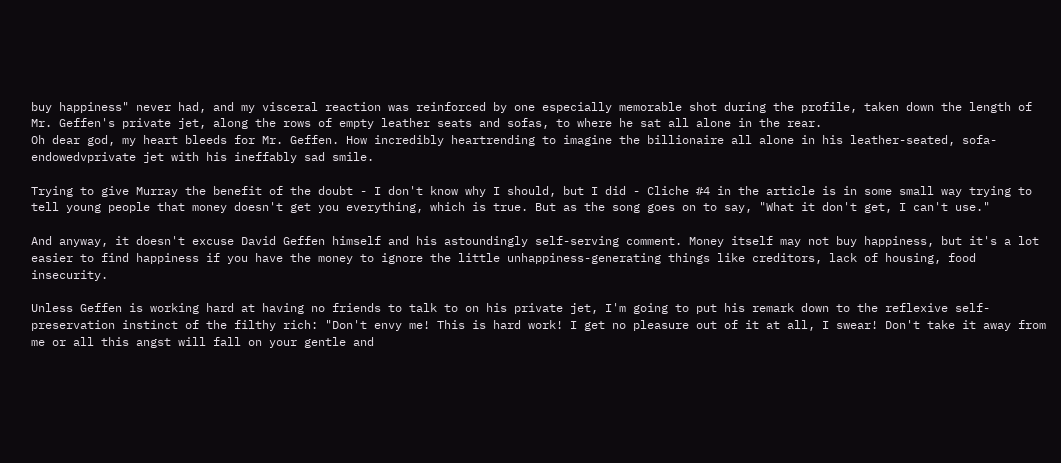buy happiness" never had, and my visceral reaction was reinforced by one especially memorable shot during the profile, taken down the length of Mr. Geffen's private jet, along the rows of empty leather seats and sofas, to where he sat all alone in the rear.
Oh dear god, my heart bleeds for Mr. Geffen. How incredibly heartrending to imagine the billionaire all alone in his leather-seated, sofa-endowedvprivate jet with his ineffably sad smile.

Trying to give Murray the benefit of the doubt - I don't know why I should, but I did - Cliche #4 in the article is in some small way trying to tell young people that money doesn't get you everything, which is true. But as the song goes on to say, "What it don't get, I can't use."

And anyway, it doesn't excuse David Geffen himself and his astoundingly self-serving comment. Money itself may not buy happiness, but it's a lot easier to find happiness if you have the money to ignore the little unhappiness-generating things like creditors, lack of housing, food insecurity.

Unless Geffen is working hard at having no friends to talk to on his private jet, I'm going to put his remark down to the reflexive self-preservation instinct of the filthy rich: "Don't envy me! This is hard work! I get no pleasure out of it at all, I swear! Don't take it away from me or all this angst will fall on your gentle and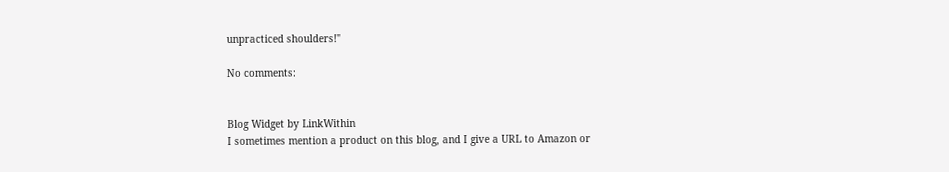unpracticed shoulders!"

No comments:


Blog Widget by LinkWithin
I sometimes mention a product on this blog, and I give a URL to Amazon or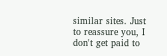similar sites. Just to reassure you, I don't get paid to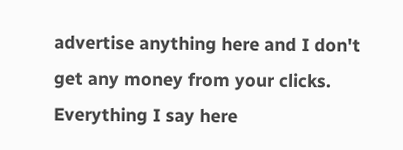advertise anything here and I don't get any money from your clicks. Everything I say here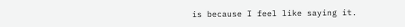is because I feel like saying it.